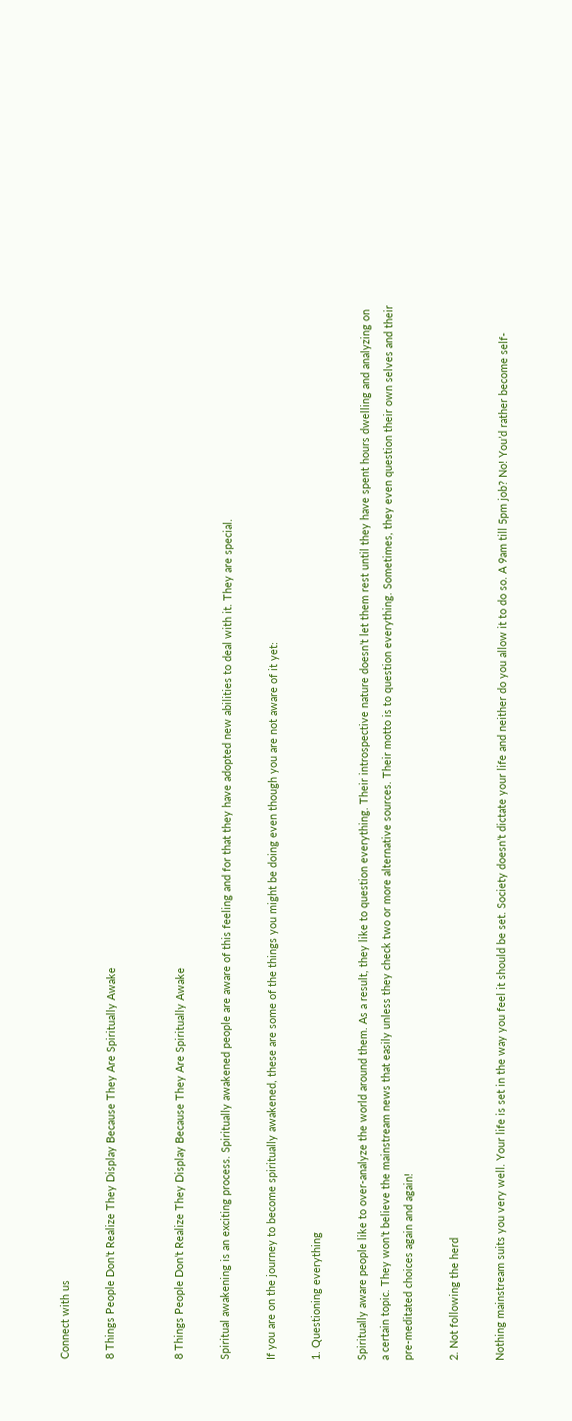Connect with us

8 Things People Don’t Realize They Display Because They Are Spiritually Awake


8 Things People Don’t Realize They Display Because They Are Spiritually Awake

Spiritual awakening is an exciting process. Spiritually awakened people are aware of this feeling and for that they have adopted new abilities to deal with it. They are special.

If you are on the journey to become spiritually awakened, these are some of the things you might be doing even though you are not aware of it yet:

1. Questioning everything

Spiritually aware people like to over-analyze the world around them. As a result, they like to question everything. Their introspective nature doesn’t let them rest until they have spent hours dwelling and analyzing on a certain topic. They won’t believe the mainstream news that easily unless they check two or more alternative sources. Their motto is to question everything. Sometimes, they even question their own selves and their pre-meditated choices again and again!

2. Not following the herd

Nothing mainstream suits you very well. Your life is set in the way you feel it should be set. Society doesn’t dictate your life and neither do you allow it to do so. A 9am till 5pm job? No! You’d rather become self-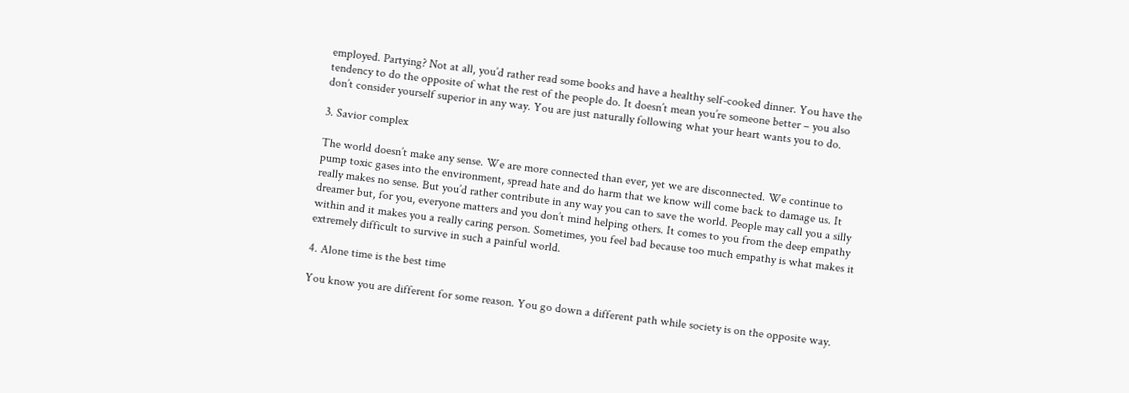employed. Partying? Not at all, you’d rather read some books and have a healthy self-cooked dinner. You have the tendency to do the opposite of what the rest of the people do. It doesn’t mean you’re someone better – you also don’t consider yourself superior in any way. You are just naturally following what your heart wants you to do.

3. Savior complex

The world doesn’t make any sense. We are more connected than ever, yet we are disconnected. We continue to pump toxic gases into the environment, spread hate and do harm that we know will come back to damage us. It really makes no sense. But you’d rather contribute in any way you can to save the world. People may call you a silly dreamer but, for you, everyone matters and you don’t mind helping others. It comes to you from the deep empathy within and it makes you a really caring person. Sometimes, you feel bad because too much empathy is what makes it extremely difficult to survive in such a painful world.

4. Alone time is the best time

You know you are different for some reason. You go down a different path while society is on the opposite way.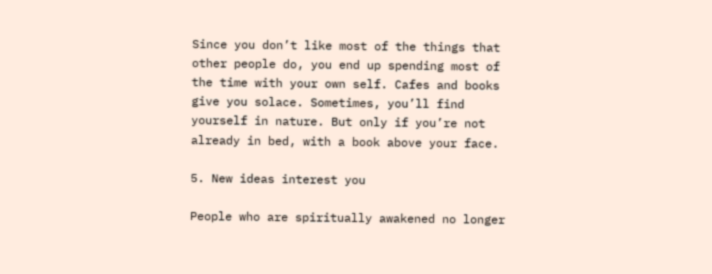Since you don’t like most of the things that other people do, you end up spending most of the time with your own self. Cafes and books give you solace. Sometimes, you’ll find yourself in nature. But only if you’re not already in bed, with a book above your face.

5. New ideas interest you

People who are spiritually awakened no longer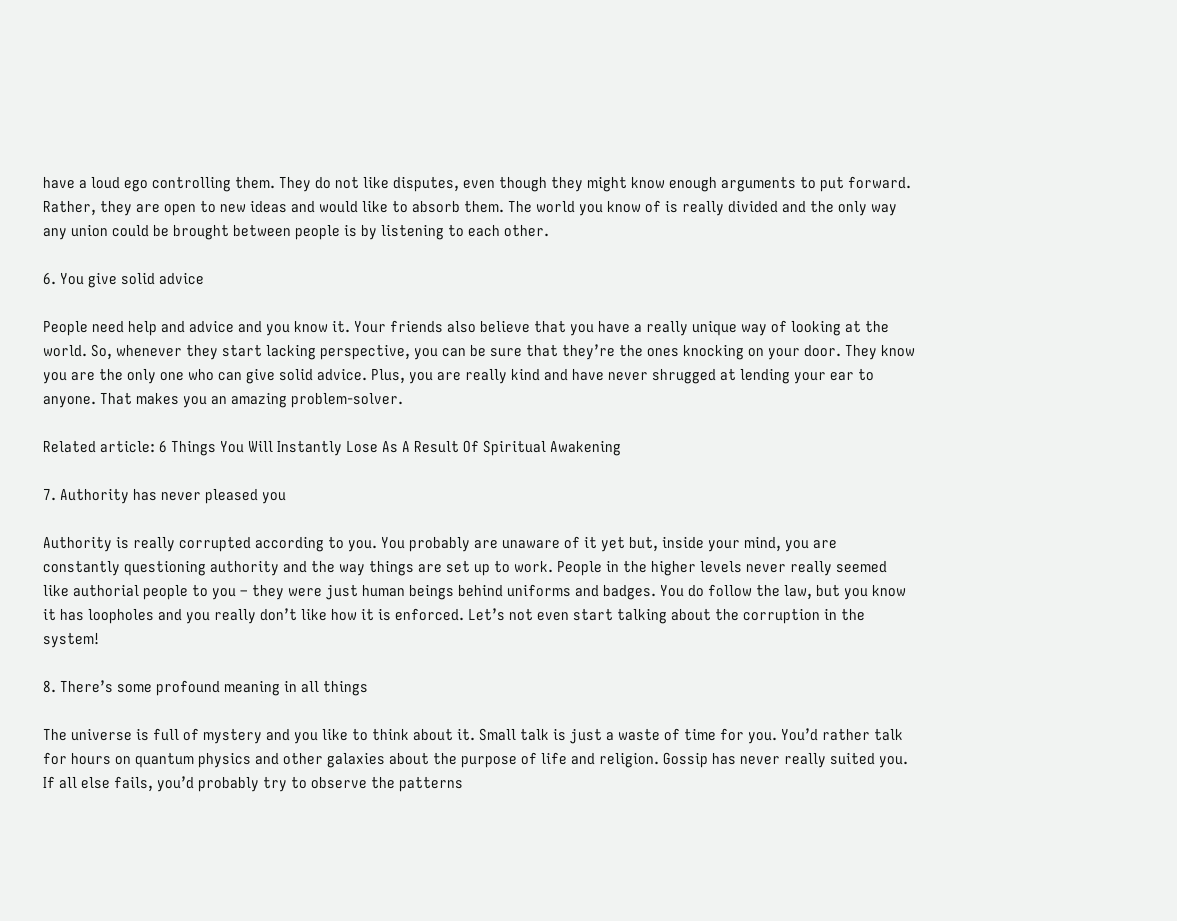have a loud ego controlling them. They do not like disputes, even though they might know enough arguments to put forward. Rather, they are open to new ideas and would like to absorb them. The world you know of is really divided and the only way any union could be brought between people is by listening to each other.

6. You give solid advice

People need help and advice and you know it. Your friends also believe that you have a really unique way of looking at the world. So, whenever they start lacking perspective, you can be sure that they’re the ones knocking on your door. They know you are the only one who can give solid advice. Plus, you are really kind and have never shrugged at lending your ear to anyone. That makes you an amazing problem-solver.

Related article: 6 Things You Will Instantly Lose As A Result Of Spiritual Awakening

7. Authority has never pleased you

Authority is really corrupted according to you. You probably are unaware of it yet but, inside your mind, you are constantly questioning authority and the way things are set up to work. People in the higher levels never really seemed like authorial people to you – they were just human beings behind uniforms and badges. You do follow the law, but you know it has loopholes and you really don’t like how it is enforced. Let’s not even start talking about the corruption in the system!

8. There’s some profound meaning in all things

The universe is full of mystery and you like to think about it. Small talk is just a waste of time for you. You’d rather talk for hours on quantum physics and other galaxies about the purpose of life and religion. Gossip has never really suited you. If all else fails, you’d probably try to observe the patterns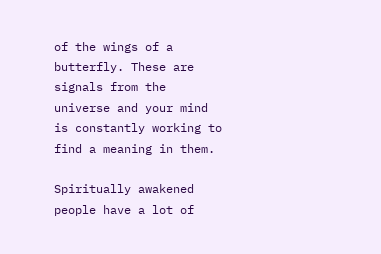of the wings of a butterfly. These are signals from the universe and your mind is constantly working to find a meaning in them.

Spiritually awakened people have a lot of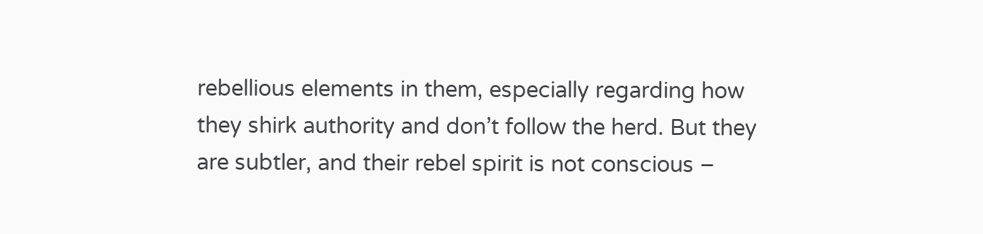rebellious elements in them, especially regarding how they shirk authority and don’t follow the herd. But they are subtler, and their rebel spirit is not conscious –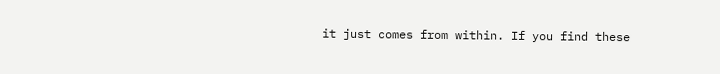it just comes from within. If you find these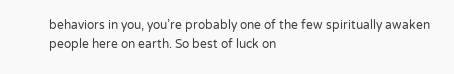behaviors in you, you’re probably one of the few spiritually awaken people here on earth. So best of luck on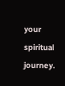your spiritual journey.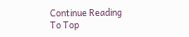Continue Reading
To Top